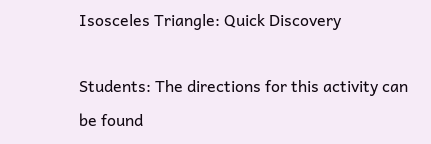Isosceles Triangle: Quick Discovery

Students: The directions for this activity can be found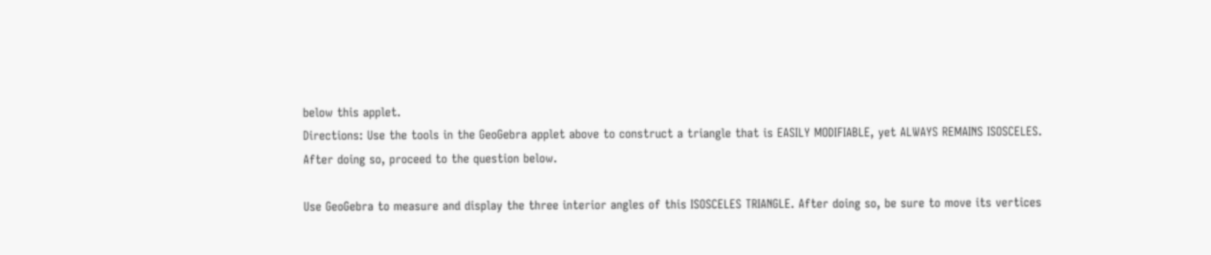below this applet.
Directions: Use the tools in the GeoGebra applet above to construct a triangle that is EASILY MODIFIABLE, yet ALWAYS REMAINS ISOSCELES. After doing so, proceed to the question below.

Use GeoGebra to measure and display the three interior angles of this ISOSCELES TRIANGLE. After doing so, be sure to move its vertices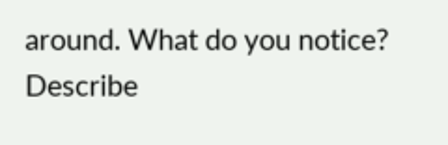around. What do you notice? Describe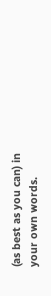(as best as you can) in your own words.